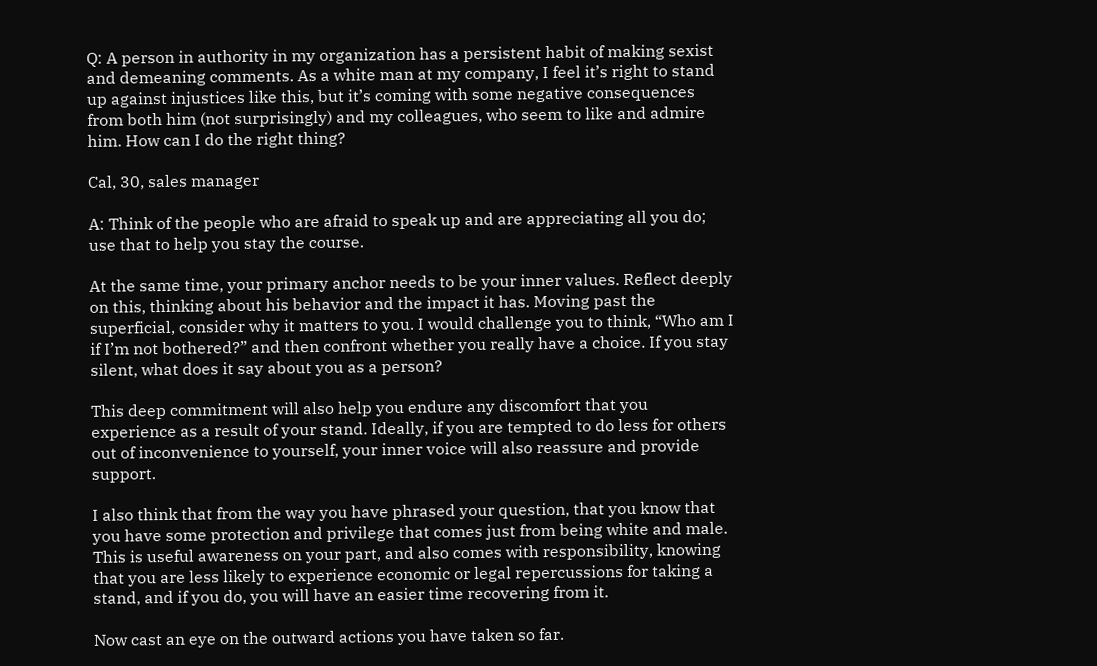Q: A person in authority in my organization has a persistent habit of making sexist and demeaning comments. As a white man at my company, I feel it’s right to stand up against injustices like this, but it’s coming with some negative consequences from both him (not surprisingly) and my colleagues, who seem to like and admire him. How can I do the right thing?

Cal, 30, sales manager

A: Think of the people who are afraid to speak up and are appreciating all you do; use that to help you stay the course.

At the same time, your primary anchor needs to be your inner values. Reflect deeply on this, thinking about his behavior and the impact it has. Moving past the superficial, consider why it matters to you. I would challenge you to think, “Who am I if I’m not bothered?” and then confront whether you really have a choice. If you stay silent, what does it say about you as a person?

This deep commitment will also help you endure any discomfort that you experience as a result of your stand. Ideally, if you are tempted to do less for others out of inconvenience to yourself, your inner voice will also reassure and provide support.

I also think that from the way you have phrased your question, that you know that you have some protection and privilege that comes just from being white and male. This is useful awareness on your part, and also comes with responsibility, knowing that you are less likely to experience economic or legal repercussions for taking a stand, and if you do, you will have an easier time recovering from it.

Now cast an eye on the outward actions you have taken so far.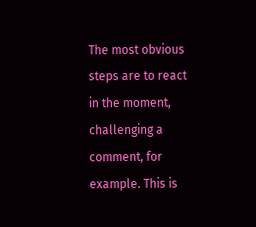The most obvious steps are to react in the moment, challenging a comment, for example. This is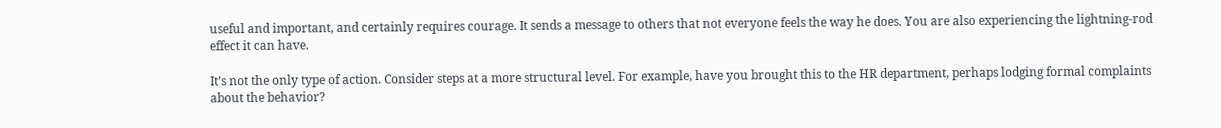useful and important, and certainly requires courage. It sends a message to others that not everyone feels the way he does. You are also experiencing the lightning-rod effect it can have.

It’s not the only type of action. Consider steps at a more structural level. For example, have you brought this to the HR department, perhaps lodging formal complaints about the behavior?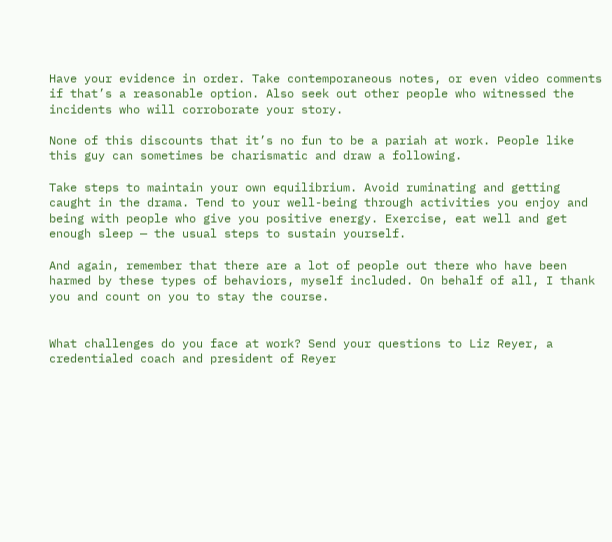Have your evidence in order. Take contemporaneous notes, or even video comments if that’s a reasonable option. Also seek out other people who witnessed the incidents who will corroborate your story.

None of this discounts that it’s no fun to be a pariah at work. People like this guy can sometimes be charismatic and draw a following.

Take steps to maintain your own equilibrium. Avoid ruminating and getting caught in the drama. Tend to your well-being through activities you enjoy and being with people who give you positive energy. Exercise, eat well and get enough sleep — the usual steps to sustain yourself.

And again, remember that there are a lot of people out there who have been harmed by these types of behaviors, myself included. On behalf of all, I thank you and count on you to stay the course.


What challenges do you face at work? Send your questions to Liz Reyer, a credentialed coach and president of Reyer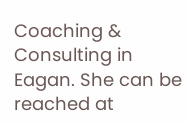Coaching & Consulting in Eagan. She can be reached at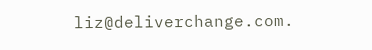liz@deliverchange.com.